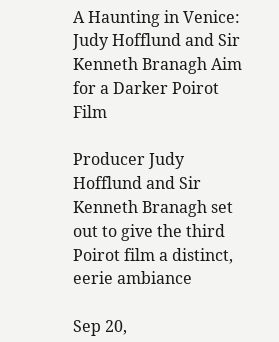A Haunting in Venice: Judy Hofflund and Sir Kenneth Branagh Aim for a Darker Poirot Film

Producer Judy Hofflund and Sir Kenneth Branagh set out to give the third Poirot film a distinct, eerie ambiance

Sep 20,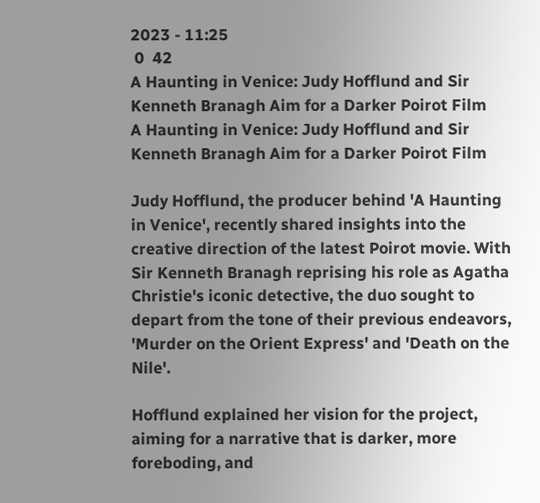2023 - 11:25
 0  42
A Haunting in Venice: Judy Hofflund and Sir Kenneth Branagh Aim for a Darker Poirot Film
A Haunting in Venice: Judy Hofflund and Sir Kenneth Branagh Aim for a Darker Poirot Film

Judy Hofflund, the producer behind 'A Haunting in Venice', recently shared insights into the creative direction of the latest Poirot movie. With Sir Kenneth Branagh reprising his role as Agatha Christie's iconic detective, the duo sought to depart from the tone of their previous endeavors, 'Murder on the Orient Express' and 'Death on the Nile'.

Hofflund explained her vision for the project, aiming for a narrative that is darker, more foreboding, and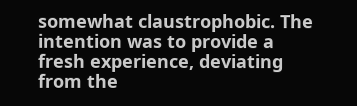somewhat claustrophobic. The intention was to provide a fresh experience, deviating from the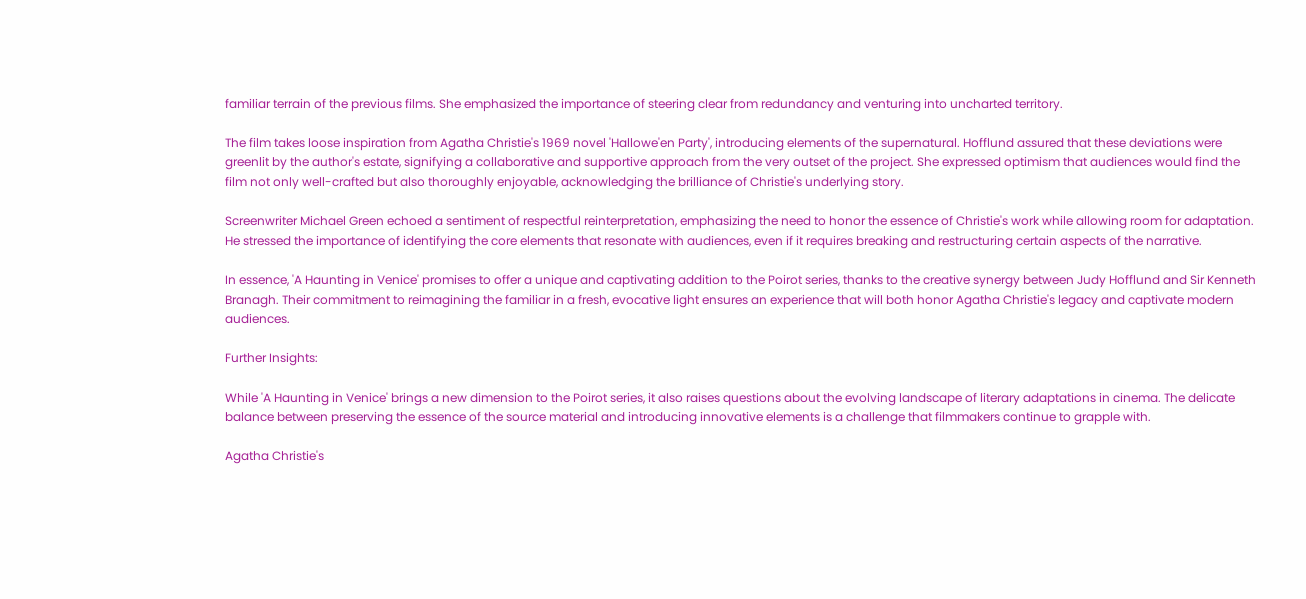familiar terrain of the previous films. She emphasized the importance of steering clear from redundancy and venturing into uncharted territory.

The film takes loose inspiration from Agatha Christie's 1969 novel 'Hallowe'en Party', introducing elements of the supernatural. Hofflund assured that these deviations were greenlit by the author's estate, signifying a collaborative and supportive approach from the very outset of the project. She expressed optimism that audiences would find the film not only well-crafted but also thoroughly enjoyable, acknowledging the brilliance of Christie's underlying story.

Screenwriter Michael Green echoed a sentiment of respectful reinterpretation, emphasizing the need to honor the essence of Christie's work while allowing room for adaptation. He stressed the importance of identifying the core elements that resonate with audiences, even if it requires breaking and restructuring certain aspects of the narrative.

In essence, 'A Haunting in Venice' promises to offer a unique and captivating addition to the Poirot series, thanks to the creative synergy between Judy Hofflund and Sir Kenneth Branagh. Their commitment to reimagining the familiar in a fresh, evocative light ensures an experience that will both honor Agatha Christie's legacy and captivate modern audiences.

Further Insights:

While 'A Haunting in Venice' brings a new dimension to the Poirot series, it also raises questions about the evolving landscape of literary adaptations in cinema. The delicate balance between preserving the essence of the source material and introducing innovative elements is a challenge that filmmakers continue to grapple with.

Agatha Christie's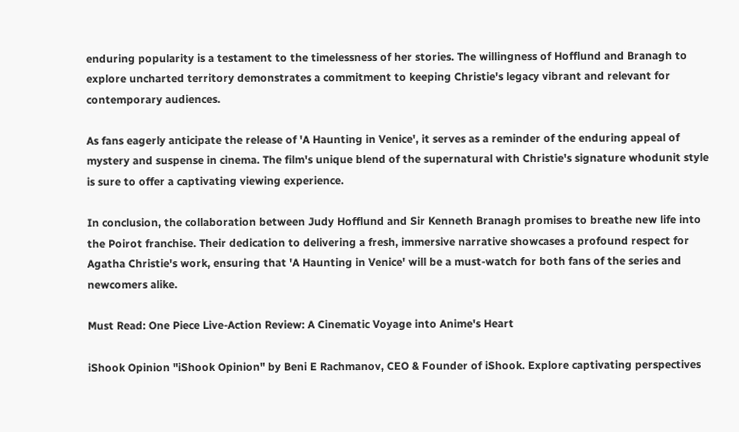enduring popularity is a testament to the timelessness of her stories. The willingness of Hofflund and Branagh to explore uncharted territory demonstrates a commitment to keeping Christie's legacy vibrant and relevant for contemporary audiences.

As fans eagerly anticipate the release of 'A Haunting in Venice', it serves as a reminder of the enduring appeal of mystery and suspense in cinema. The film's unique blend of the supernatural with Christie's signature whodunit style is sure to offer a captivating viewing experience.

In conclusion, the collaboration between Judy Hofflund and Sir Kenneth Branagh promises to breathe new life into the Poirot franchise. Their dedication to delivering a fresh, immersive narrative showcases a profound respect for Agatha Christie's work, ensuring that 'A Haunting in Venice' will be a must-watch for both fans of the series and newcomers alike.

Must Read: One Piece Live-Action Review: A Cinematic Voyage into Anime's Heart

iShook Opinion "iShook Opinion" by Beni E Rachmanov, CEO & Founder of iShook. Explore captivating perspectives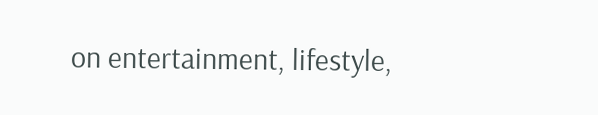on entertainment, lifestyle,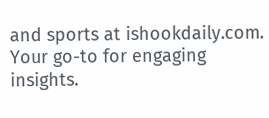and sports at ishookdaily.com. Your go-to for engaging insights.